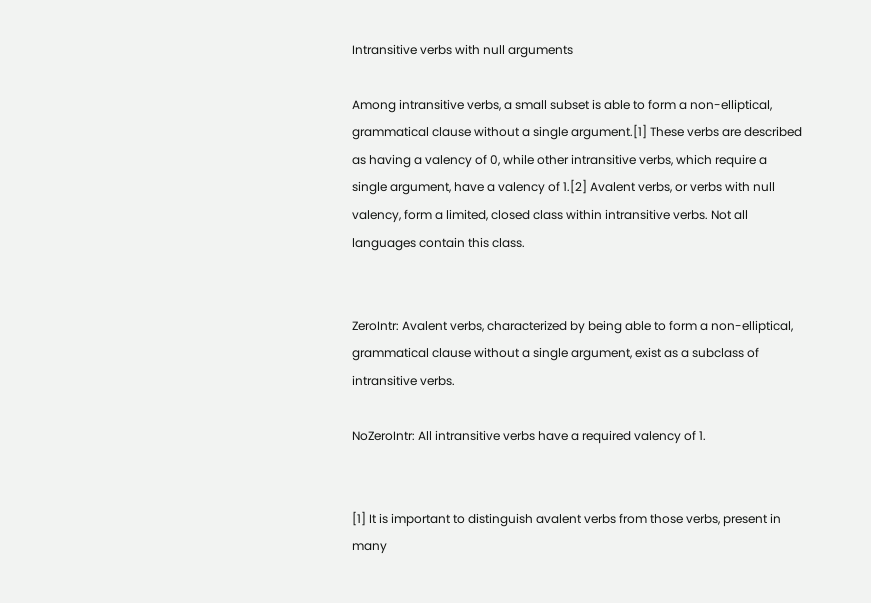Intransitive verbs with null arguments

Among intransitive verbs, a small subset is able to form a non-elliptical, grammatical clause without a single argument.[1] These verbs are described as having a valency of 0, while other intransitive verbs, which require a single argument, have a valency of 1.[2] Avalent verbs, or verbs with null valency, form a limited, closed class within intransitive verbs. Not all languages contain this class.


ZeroIntr: Avalent verbs, characterized by being able to form a non-elliptical, grammatical clause without a single argument, exist as a subclass of intransitive verbs.

NoZeroIntr: All intransitive verbs have a required valency of 1.


[1] It is important to distinguish avalent verbs from those verbs, present in many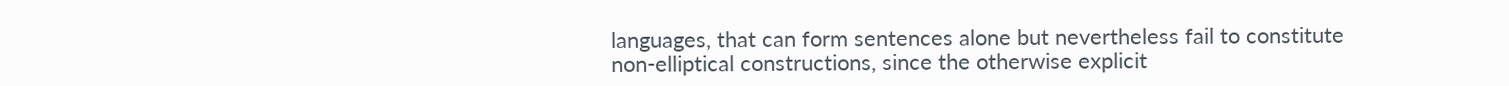languages, that can form sentences alone but nevertheless fail to constitute non-elliptical constructions, since the otherwise explicit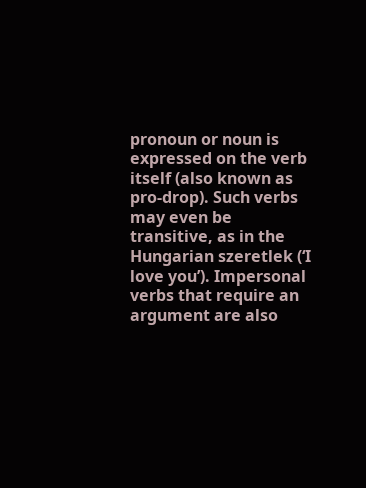pronoun or noun is expressed on the verb itself (also known as pro-drop). Such verbs may even be transitive, as in the Hungarian szeretlek (‘I love you’). Impersonal verbs that require an argument are also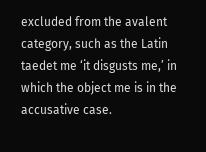excluded from the avalent category, such as the Latin taedet me ‘it disgusts me,’ in which the object me is in the accusative case.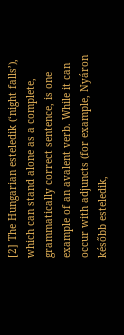[2] The Hungarian esteledik (‘night falls’), which can stand alone as a complete, grammatically correct sentence, is one example of an avalent verb. While it can occur with adjuncts (for example, Nyáron később esteledik,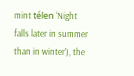mint télen ‘Night falls later in summer than in winter’), the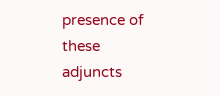presence of these adjuncts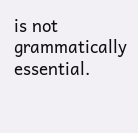is not grammatically essential.